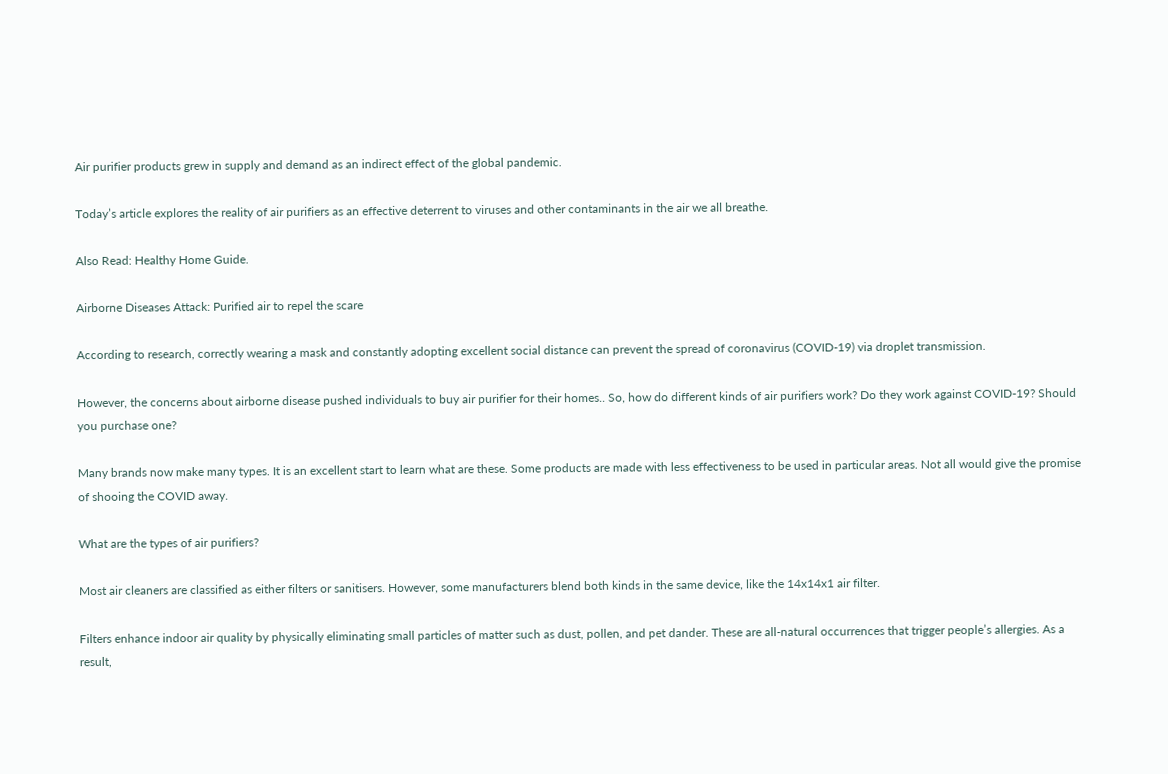Air purifier products grew in supply and demand as an indirect effect of the global pandemic.

Today’s article explores the reality of air purifiers as an effective deterrent to viruses and other contaminants in the air we all breathe.

Also Read: Healthy Home Guide.

Airborne Diseases Attack: Purified air to repel the scare

According to research, correctly wearing a mask and constantly adopting excellent social distance can prevent the spread of coronavirus (COVID-19) via droplet transmission.

However, the concerns about airborne disease pushed individuals to buy air purifier for their homes.. So, how do different kinds of air purifiers work? Do they work against COVID-19? Should you purchase one?

Many brands now make many types. It is an excellent start to learn what are these. Some products are made with less effectiveness to be used in particular areas. Not all would give the promise of shooing the COVID away.

What are the types of air purifiers?

Most air cleaners are classified as either filters or sanitisers. However, some manufacturers blend both kinds in the same device, like the 14x14x1 air filter.

Filters enhance indoor air quality by physically eliminating small particles of matter such as dust, pollen, and pet dander. These are all-natural occurrences that trigger people’s allergies. As a result,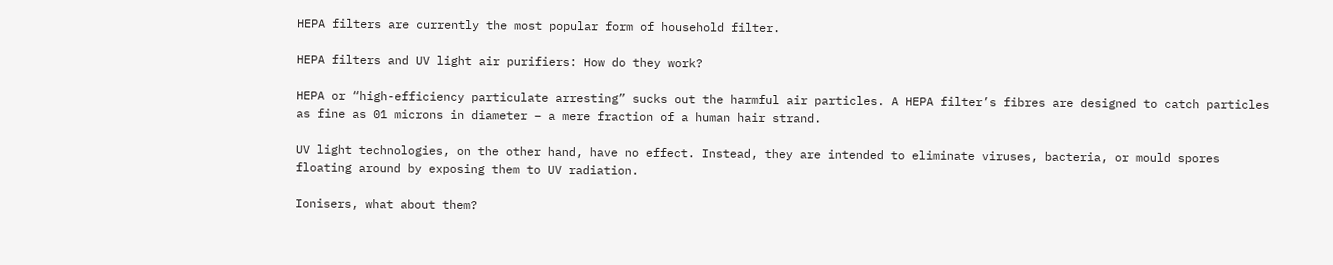HEPA filters are currently the most popular form of household filter.

HEPA filters and UV light air purifiers: How do they work?

HEPA or “high-efficiency particulate arresting” sucks out the harmful air particles. A HEPA filter’s fibres are designed to catch particles as fine as 01 microns in diameter – a mere fraction of a human hair strand.

UV light technologies, on the other hand, have no effect. Instead, they are intended to eliminate viruses, bacteria, or mould spores floating around by exposing them to UV radiation.

Ionisers, what about them?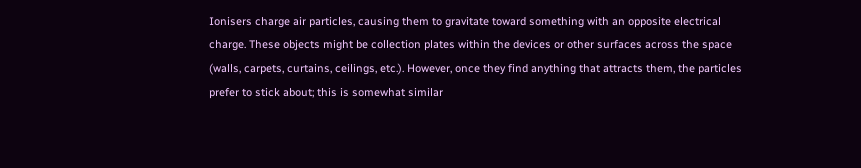Ionisers charge air particles, causing them to gravitate toward something with an opposite electrical charge. These objects might be collection plates within the devices or other surfaces across the space (walls, carpets, curtains, ceilings, etc.). However, once they find anything that attracts them, the particles prefer to stick about; this is somewhat similar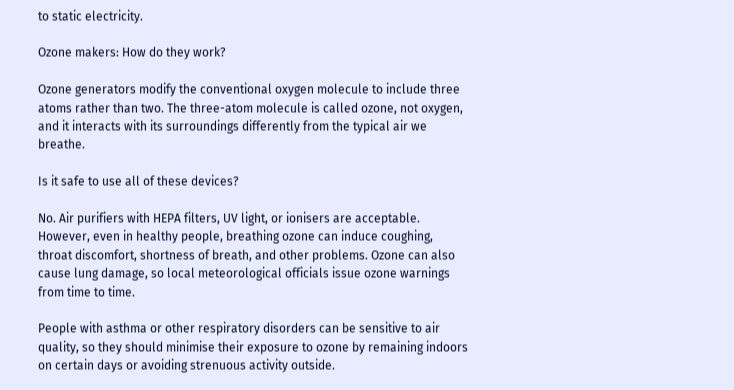to static electricity.

Ozone makers: How do they work?

Ozone generators modify the conventional oxygen molecule to include three atoms rather than two. The three-atom molecule is called ozone, not oxygen, and it interacts with its surroundings differently from the typical air we breathe.

Is it safe to use all of these devices?

No. Air purifiers with HEPA filters, UV light, or ionisers are acceptable. However, even in healthy people, breathing ozone can induce coughing, throat discomfort, shortness of breath, and other problems. Ozone can also cause lung damage, so local meteorological officials issue ozone warnings from time to time.

People with asthma or other respiratory disorders can be sensitive to air quality, so they should minimise their exposure to ozone by remaining indoors on certain days or avoiding strenuous activity outside.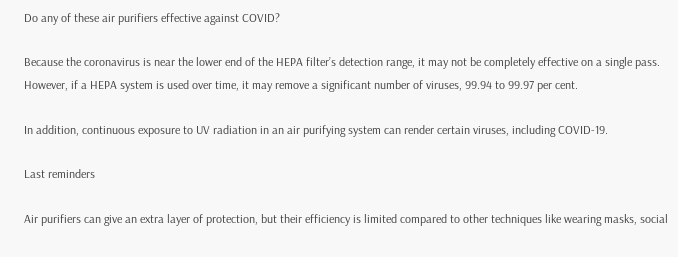Do any of these air purifiers effective against COVID?

Because the coronavirus is near the lower end of the HEPA filter’s detection range, it may not be completely effective on a single pass. However, if a HEPA system is used over time, it may remove a significant number of viruses, 99.94 to 99.97 per cent.

In addition, continuous exposure to UV radiation in an air purifying system can render certain viruses, including COVID-19.

Last reminders

Air purifiers can give an extra layer of protection, but their efficiency is limited compared to other techniques like wearing masks, social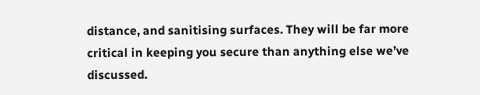distance, and sanitising surfaces. They will be far more critical in keeping you secure than anything else we’ve discussed.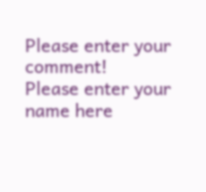Please enter your comment!
Please enter your name here